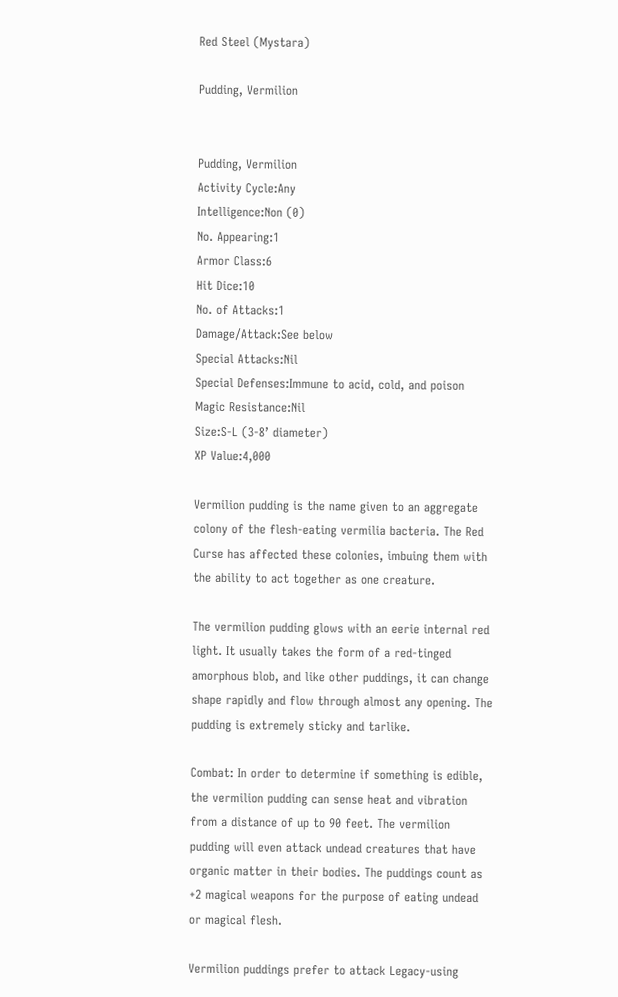Red Steel (Mystara)

Pudding, Vermilion


Pudding, Vermilion
Activity Cycle:Any
Intelligence:Non (0)
No. Appearing:1
Armor Class:6
Hit Dice:10
No. of Attacks:1
Damage/Attack:See below
Special Attacks:Nil
Special Defenses:Immune to acid, cold, and poison
Magic Resistance:Nil
Size:S-L (3-8’ diameter)
XP Value:4,000

Vermilion pudding is the name given to an aggregate colony of the flesh-eating vermilia bacteria. The Red Curse has affected these colonies, imbuing them with the ability to act together as one creature.

The vermilion pudding glows with an eerie internal red light. It usually takes the form of a red-tinged amorphous blob, and like other puddings, it can change shape rapidly and flow through almost any opening. The pudding is extremely sticky and tarlike.

Combat: In order to determine if something is edible, the vermilion pudding can sense heat and vibration from a distance of up to 90 feet. The vermilion pudding will even attack undead creatures that have organic matter in their bodies. The puddings count as +2 magical weapons for the purpose of eating undead or magical flesh.

Vermilion puddings prefer to attack Legacy-using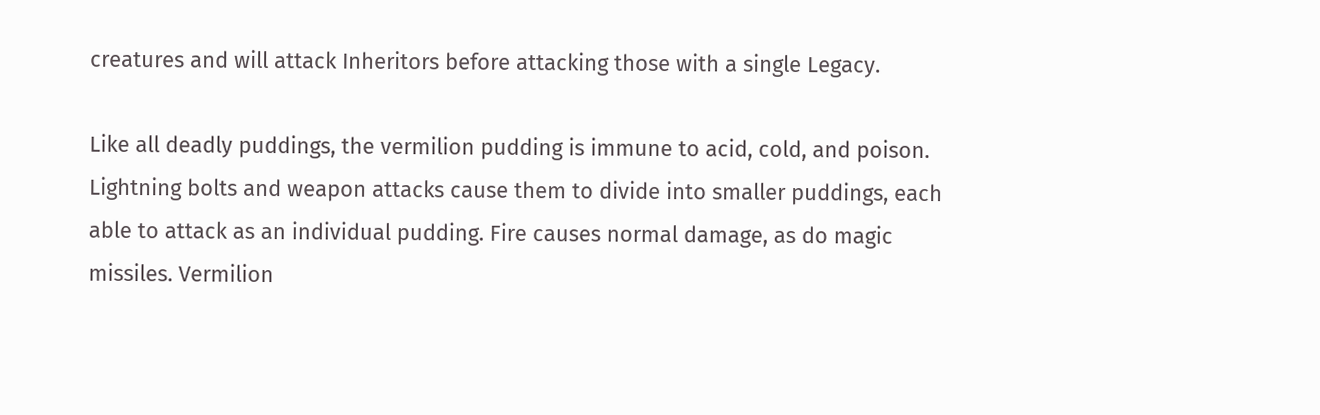creatures and will attack Inheritors before attacking those with a single Legacy.

Like all deadly puddings, the vermilion pudding is immune to acid, cold, and poison. Lightning bolts and weapon attacks cause them to divide into smaller puddings, each able to attack as an individual pudding. Fire causes normal damage, as do magic missiles. Vermilion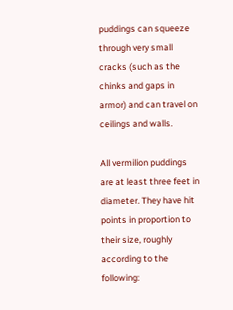puddings can squeeze through very small cracks (such as the chinks and gaps in armor) and can travel on ceilings and walls.

All vermilion puddings are at least three feet in diameter. They have hit points in proportion to their size, roughly according to the following: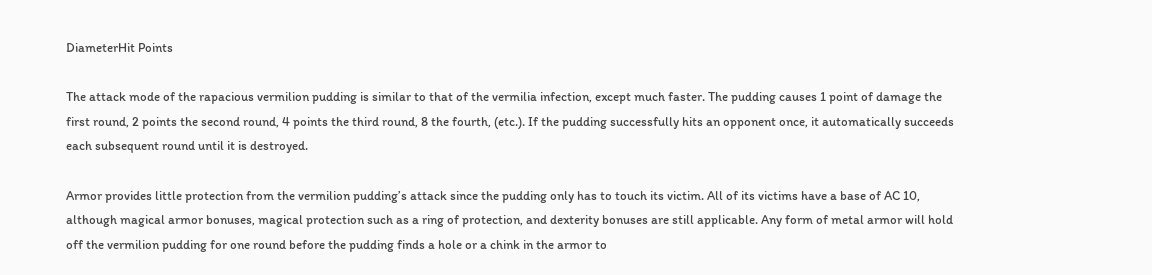DiameterHit Points

The attack mode of the rapacious vermilion pudding is similar to that of the vermilia infection, except much faster. The pudding causes 1 point of damage the first round, 2 points the second round, 4 points the third round, 8 the fourth, (etc.). If the pudding successfully hits an opponent once, it automatically succeeds each subsequent round until it is destroyed.

Armor provides little protection from the vermilion pudding’s attack since the pudding only has to touch its victim. All of its victims have a base of AC 10, although magical armor bonuses, magical protection such as a ring of protection, and dexterity bonuses are still applicable. Any form of metal armor will hold off the vermilion pudding for one round before the pudding finds a hole or a chink in the armor to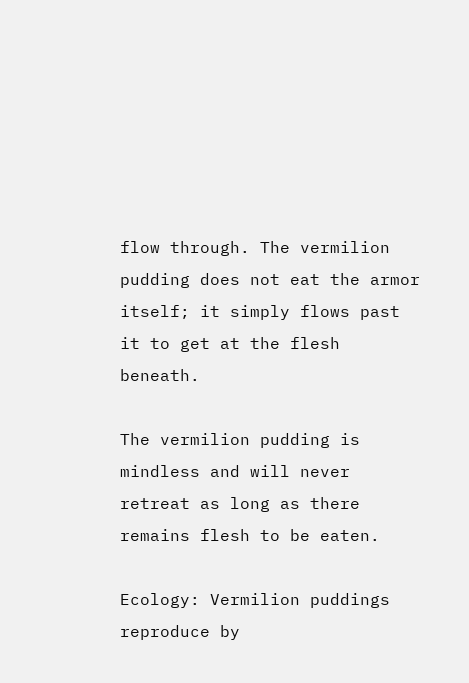flow through. The vermilion pudding does not eat the armor itself; it simply flows past it to get at the flesh beneath.

The vermilion pudding is mindless and will never retreat as long as there remains flesh to be eaten.

Ecology: Vermilion puddings reproduce by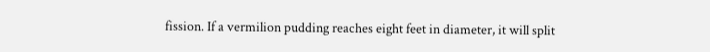fission. If a vermilion pudding reaches eight feet in diameter, it will split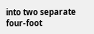into two separate four-foot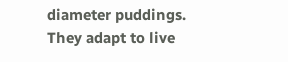diameter puddings. They adapt to live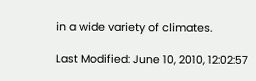in a wide variety of climates.

Last Modified: June 10, 2010, 12:02:57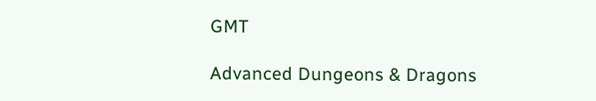GMT

Advanced Dungeons & Dragons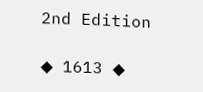2nd Edition

◆ 1613 ◆